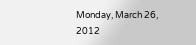Monday, March 26, 2012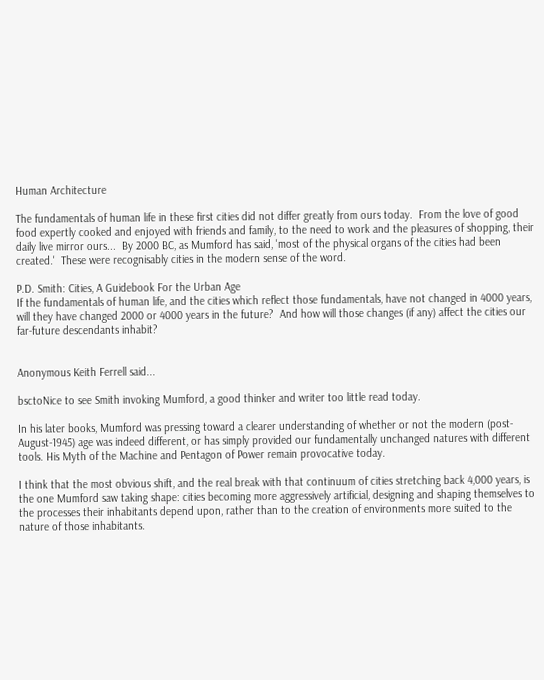Human Architecture

The fundamentals of human life in these first cities did not differ greatly from ours today.  From the love of good food expertly cooked and enjoyed with friends and family, to the need to work and the pleasures of shopping, their daily live mirror ours...  By 2000 BC, as Mumford has said, 'most of the physical organs of the cities had been created.'  These were recognisably cities in the modern sense of the word.

P.D. Smith: Cities, A Guidebook For the Urban Age
If the fundamentals of human life, and the cities which reflect those fundamentals, have not changed in 4000 years, will they have changed 2000 or 4000 years in the future?  And how will those changes (if any) affect the cities our far-future descendants inhabit?


Anonymous Keith Ferrell said...

bsctoNice to see Smith invoking Mumford, a good thinker and writer too little read today.

In his later books, Mumford was pressing toward a clearer understanding of whether or not the modern (post-August-1945) age was indeed different, or has simply provided our fundamentally unchanged natures with different tools. His Myth of the Machine and Pentagon of Power remain provocative today.

I think that the most obvious shift, and the real break with that continuum of cities stretching back 4,000 years, is the one Mumford saw taking shape: cities becoming more aggressively artificial, designing and shaping themselves to the processes their inhabitants depend upon, rather than to the creation of environments more suited to the nature of those inhabitants.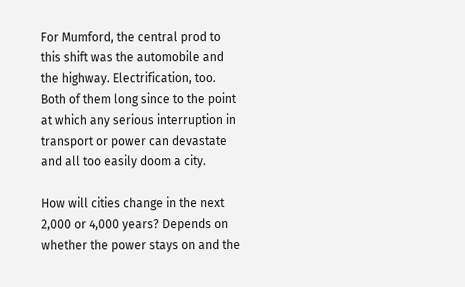For Mumford, the central prod to this shift was the automobile and the highway. Electrification, too.
Both of them long since to the point at which any serious interruption in transport or power can devastate and all too easily doom a city.

How will cities change in the next 2,000 or 4,000 years? Depends on whether the power stays on and the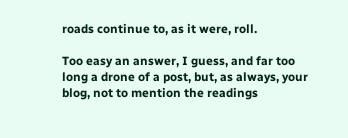roads continue to, as it were, roll.

Too easy an answer, I guess, and far too long a drone of a post, but, as always, your blog, not to mention the readings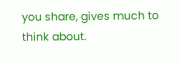you share, gives much to think about.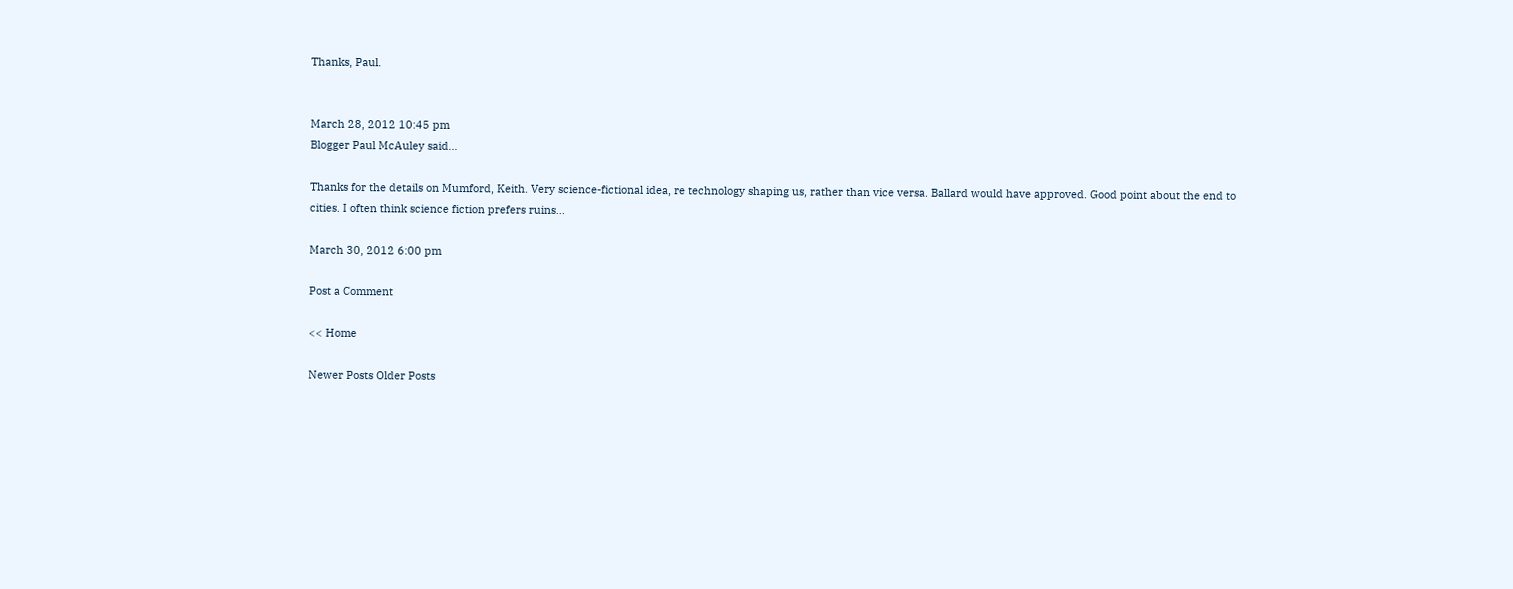Thanks, Paul.


March 28, 2012 10:45 pm
Blogger Paul McAuley said...

Thanks for the details on Mumford, Keith. Very science-fictional idea, re technology shaping us, rather than vice versa. Ballard would have approved. Good point about the end to cities. I often think science fiction prefers ruins...

March 30, 2012 6:00 pm

Post a Comment

<< Home

Newer Posts Older Posts